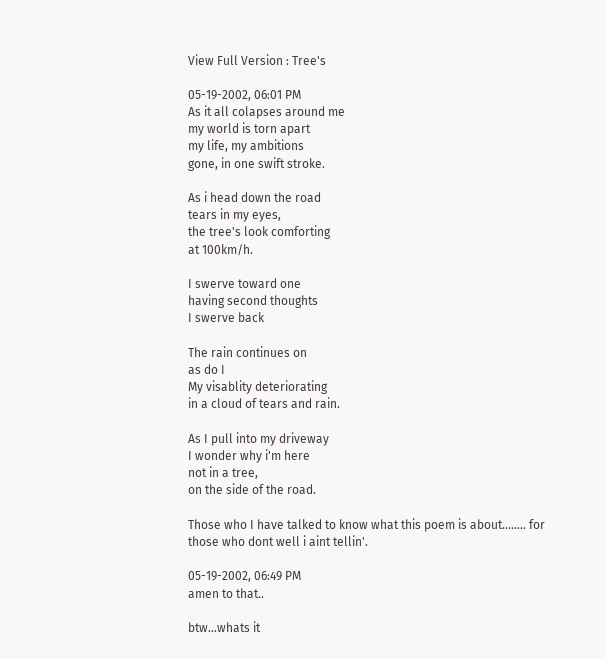View Full Version : Tree's

05-19-2002, 06:01 PM
As it all colapses around me
my world is torn apart
my life, my ambitions
gone, in one swift stroke.

As i head down the road
tears in my eyes,
the tree's look comforting
at 100km/h.

I swerve toward one
having second thoughts
I swerve back

The rain continues on
as do I
My visablity deteriorating
in a cloud of tears and rain.

As I pull into my driveway
I wonder why i'm here
not in a tree,
on the side of the road.

Those who I have talked to know what this poem is about........ for those who dont well i aint tellin'.

05-19-2002, 06:49 PM
amen to that..

btw...whats it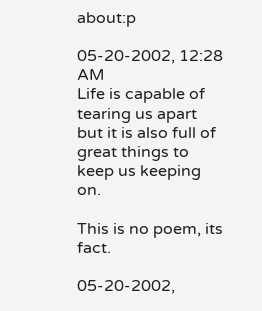about:p

05-20-2002, 12:28 AM
Life is capable of tearing us apart but it is also full of great things to keep us keeping on.

This is no poem, its fact.

05-20-2002,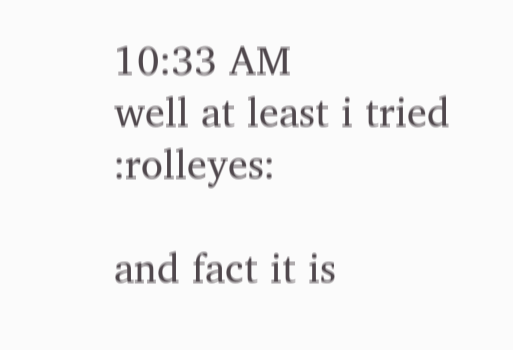10:33 AM
well at least i tried :rolleyes:

and fact it is